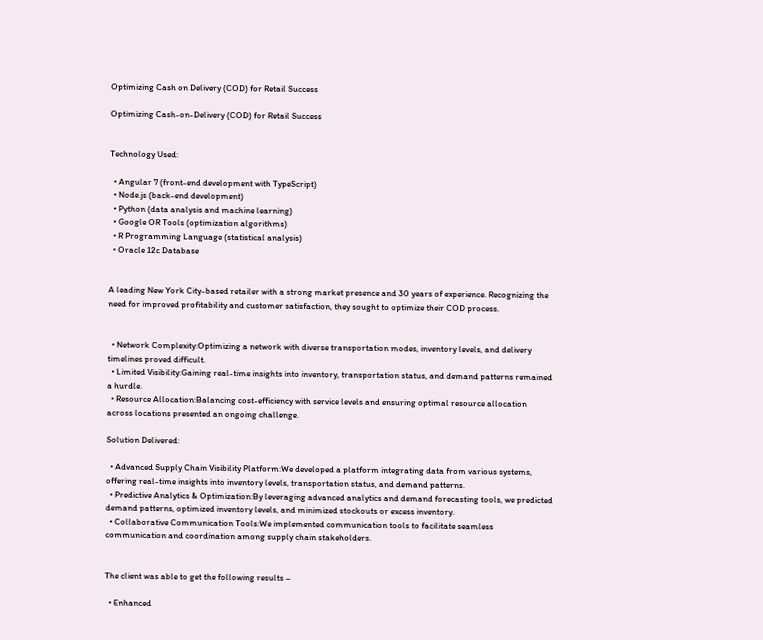Optimizing Cash on Delivery (COD) for Retail Success

Optimizing Cash-on-Delivery (COD) for Retail Success


Technology Used:

  • Angular 7 (front-end development with TypeScript)
  • Node.js (back-end development)
  • Python (data analysis and machine learning)
  • Google OR Tools (optimization algorithms)
  • R Programming Language (statistical analysis)
  • Oracle 12c Database


A leading New York City-based retailer with a strong market presence and 30 years of experience. Recognizing the need for improved profitability and customer satisfaction, they sought to optimize their COD process.


  • Network Complexity:Optimizing a network with diverse transportation modes, inventory levels, and delivery timelines proved difficult.
  • Limited Visibility:Gaining real-time insights into inventory, transportation status, and demand patterns remained a hurdle.
  • Resource Allocation:Balancing cost-efficiency with service levels and ensuring optimal resource allocation across locations presented an ongoing challenge.

Solution Delivered:

  • Advanced Supply Chain Visibility Platform:We developed a platform integrating data from various systems, offering real-time insights into inventory levels, transportation status, and demand patterns.
  • Predictive Analytics & Optimization:By leveraging advanced analytics and demand forecasting tools, we predicted demand patterns, optimized inventory levels, and minimized stockouts or excess inventory.
  • Collaborative Communication Tools:We implemented communication tools to facilitate seamless communication and coordination among supply chain stakeholders.


The client was able to get the following results –

  • Enhanced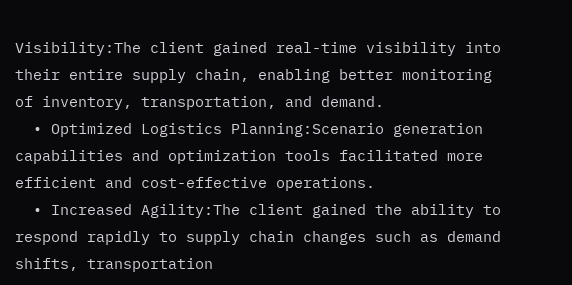Visibility:The client gained real-time visibility into their entire supply chain, enabling better monitoring of inventory, transportation, and demand.
  • Optimized Logistics Planning:Scenario generation capabilities and optimization tools facilitated more efficient and cost-effective operations.
  • Increased Agility:The client gained the ability to respond rapidly to supply chain changes such as demand shifts, transportation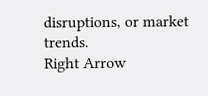disruptions, or market trends.
Right Arrow